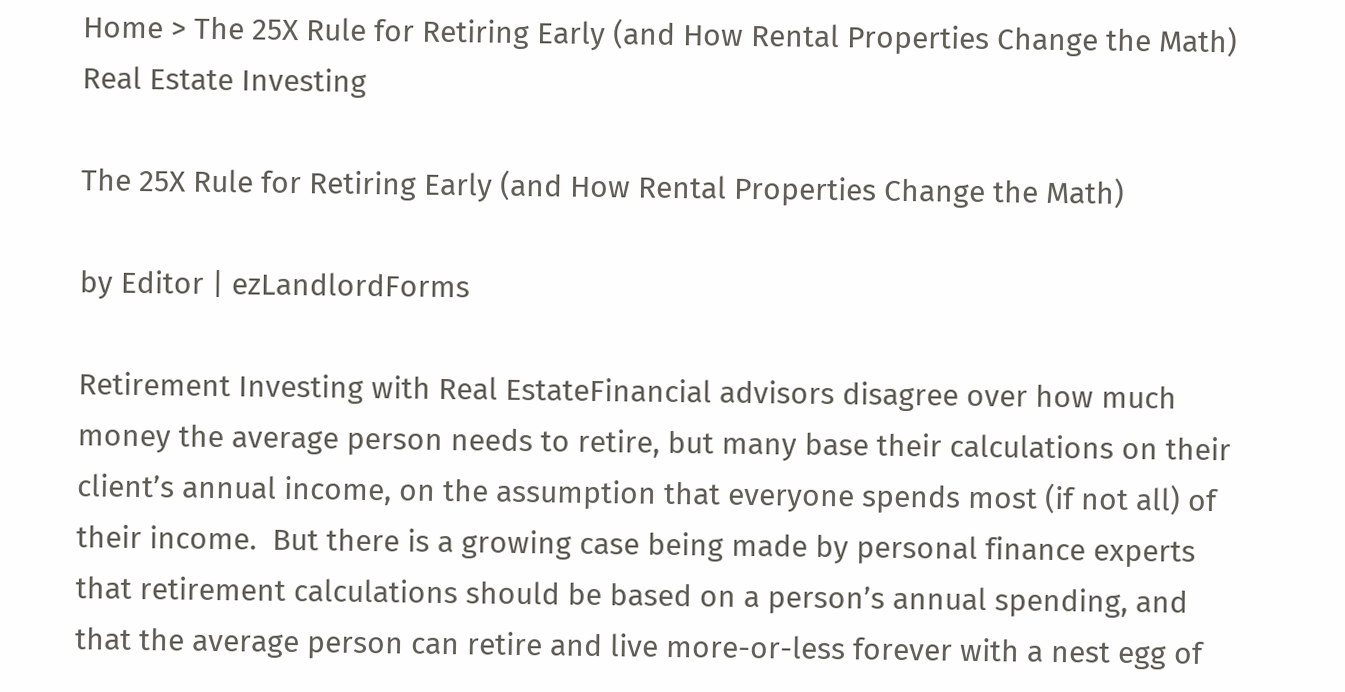Home > The 25X Rule for Retiring Early (and How Rental Properties Change the Math)
Real Estate Investing

The 25X Rule for Retiring Early (and How Rental Properties Change the Math)

by Editor | ezLandlordForms

Retirement Investing with Real EstateFinancial advisors disagree over how much money the average person needs to retire, but many base their calculations on their client’s annual income, on the assumption that everyone spends most (if not all) of their income.  But there is a growing case being made by personal finance experts that retirement calculations should be based on a person’s annual spending, and that the average person can retire and live more-or-less forever with a nest egg of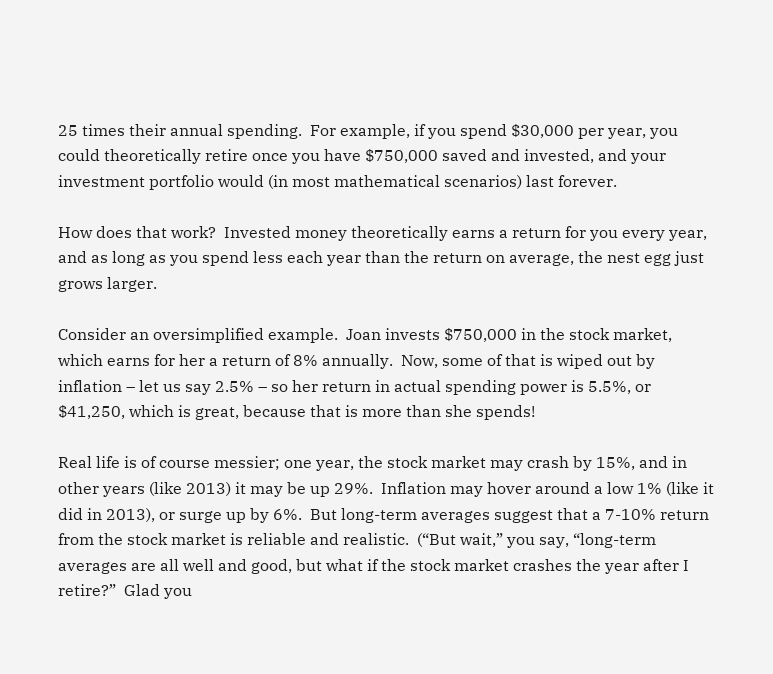25 times their annual spending.  For example, if you spend $30,000 per year, you could theoretically retire once you have $750,000 saved and invested, and your investment portfolio would (in most mathematical scenarios) last forever.

How does that work?  Invested money theoretically earns a return for you every year, and as long as you spend less each year than the return on average, the nest egg just grows larger.

Consider an oversimplified example.  Joan invests $750,000 in the stock market, which earns for her a return of 8% annually.  Now, some of that is wiped out by inflation – let us say 2.5% – so her return in actual spending power is 5.5%, or $41,250, which is great, because that is more than she spends!

Real life is of course messier; one year, the stock market may crash by 15%, and in other years (like 2013) it may be up 29%.  Inflation may hover around a low 1% (like it did in 2013), or surge up by 6%.  But long-term averages suggest that a 7-10% return from the stock market is reliable and realistic.  (“But wait,” you say, “long-term averages are all well and good, but what if the stock market crashes the year after I retire?”  Glad you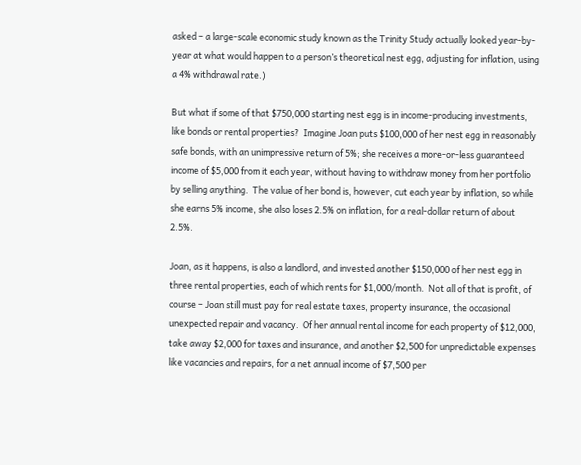asked – a large-scale economic study known as the Trinity Study actually looked year-by-year at what would happen to a person’s theoretical nest egg, adjusting for inflation, using a 4% withdrawal rate.)

But what if some of that $750,000 starting nest egg is in income-producing investments, like bonds or rental properties?  Imagine Joan puts $100,000 of her nest egg in reasonably safe bonds, with an unimpressive return of 5%; she receives a more-or-less guaranteed income of $5,000 from it each year, without having to withdraw money from her portfolio by selling anything.  The value of her bond is, however, cut each year by inflation, so while she earns 5% income, she also loses 2.5% on inflation, for a real-dollar return of about 2.5%.

Joan, as it happens, is also a landlord, and invested another $150,000 of her nest egg in three rental properties, each of which rents for $1,000/month.  Not all of that is profit, of course – Joan still must pay for real estate taxes, property insurance, the occasional unexpected repair and vacancy.  Of her annual rental income for each property of $12,000, take away $2,000 for taxes and insurance, and another $2,500 for unpredictable expenses like vacancies and repairs, for a net annual income of $7,500 per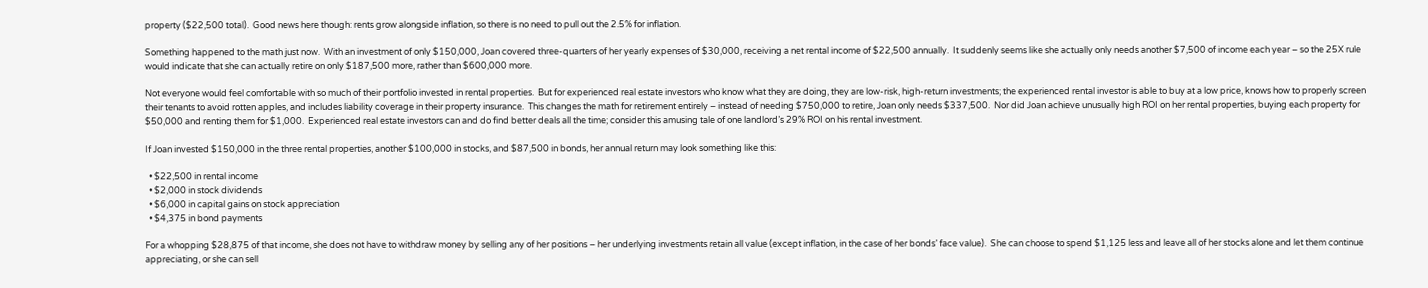property ($22,500 total).  Good news here though: rents grow alongside inflation, so there is no need to pull out the 2.5% for inflation.

Something happened to the math just now.  With an investment of only $150,000, Joan covered three-quarters of her yearly expenses of $30,000, receiving a net rental income of $22,500 annually.  It suddenly seems like she actually only needs another $7,500 of income each year – so the 25X rule would indicate that she can actually retire on only $187,500 more, rather than $600,000 more.

Not everyone would feel comfortable with so much of their portfolio invested in rental properties.  But for experienced real estate investors who know what they are doing, they are low-risk, high-return investments; the experienced rental investor is able to buy at a low price, knows how to properly screen their tenants to avoid rotten apples, and includes liability coverage in their property insurance.  This changes the math for retirement entirely – instead of needing $750,000 to retire, Joan only needs $337,500.  Nor did Joan achieve unusually high ROI on her rental properties, buying each property for $50,000 and renting them for $1,000.  Experienced real estate investors can and do find better deals all the time; consider this amusing tale of one landlord’s 29% ROI on his rental investment.

If Joan invested $150,000 in the three rental properties, another $100,000 in stocks, and $87,500 in bonds, her annual return may look something like this:

  • $22,500 in rental income
  • $2,000 in stock dividends
  • $6,000 in capital gains on stock appreciation
  • $4,375 in bond payments

For a whopping $28,875 of that income, she does not have to withdraw money by selling any of her positions – her underlying investments retain all value (except inflation, in the case of her bonds’ face value).  She can choose to spend $1,125 less and leave all of her stocks alone and let them continue appreciating, or she can sell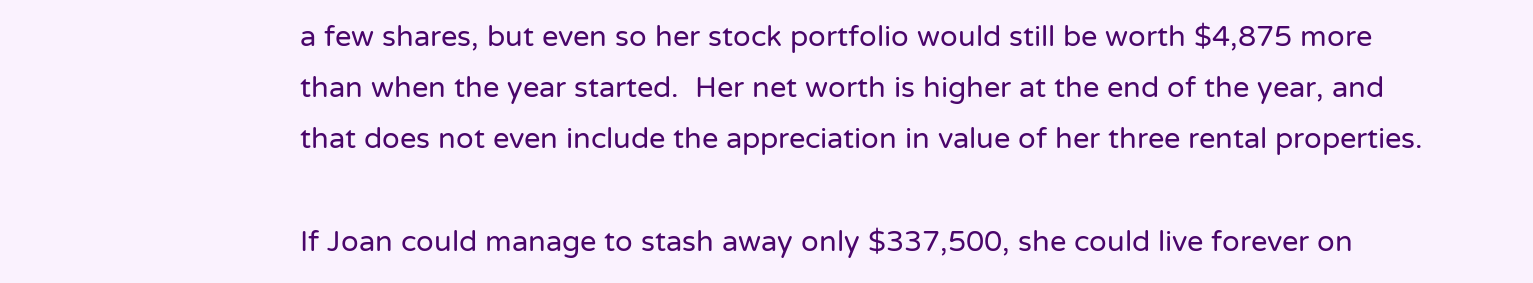a few shares, but even so her stock portfolio would still be worth $4,875 more than when the year started.  Her net worth is higher at the end of the year, and that does not even include the appreciation in value of her three rental properties.

If Joan could manage to stash away only $337,500, she could live forever on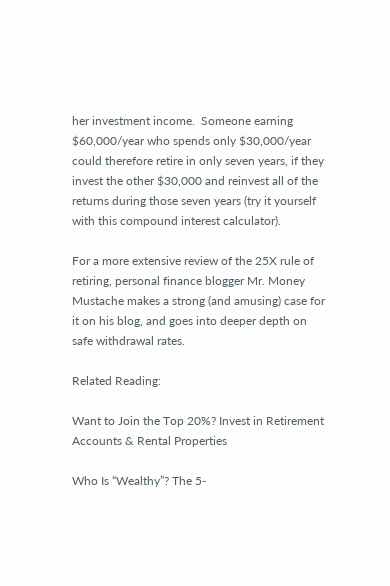her investment income.  Someone earning $60,000/year who spends only $30,000/year could therefore retire in only seven years, if they invest the other $30,000 and reinvest all of the returns during those seven years (try it yourself with this compound interest calculator).

For a more extensive review of the 25X rule of retiring, personal finance blogger Mr. Money Mustache makes a strong (and amusing) case for it on his blog, and goes into deeper depth on safe withdrawal rates.

Related Reading:

Want to Join the Top 20%? Invest in Retirement Accounts & Rental Properties

Who Is “Wealthy”? The 5-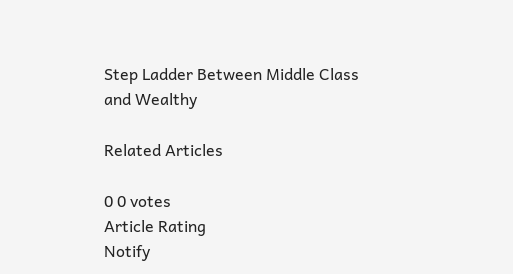Step Ladder Between Middle Class and Wealthy

Related Articles

0 0 votes
Article Rating
Notify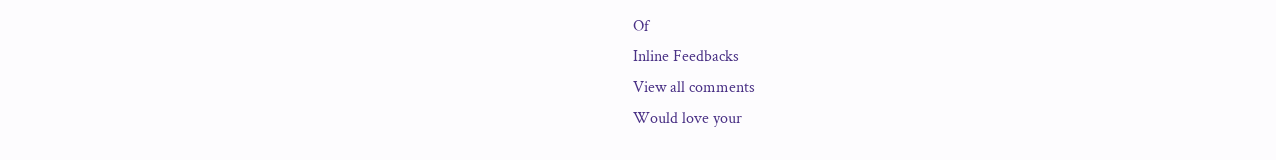Of
Inline Feedbacks
View all comments
Would love your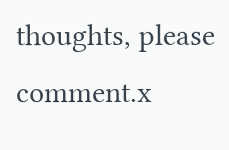thoughts, please comment.x